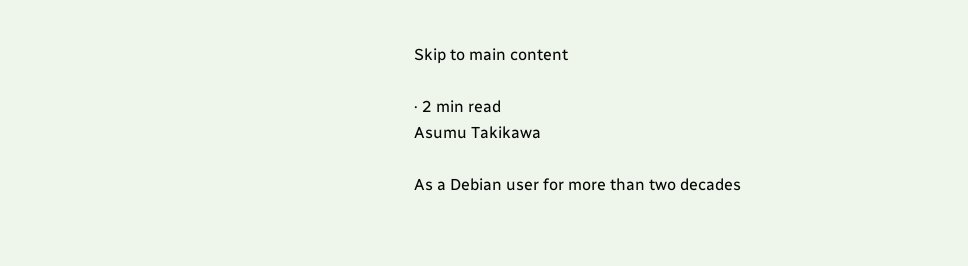Skip to main content

· 2 min read
Asumu Takikawa

As a Debian user for more than two decades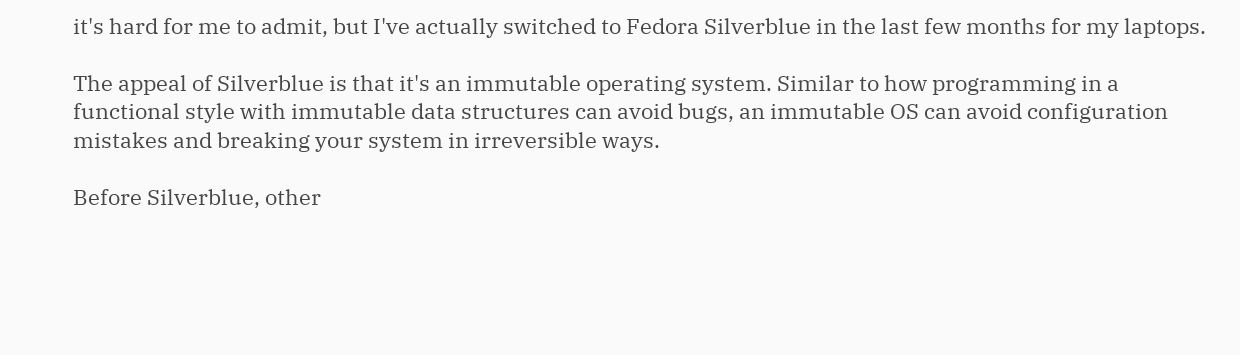it's hard for me to admit, but I've actually switched to Fedora Silverblue in the last few months for my laptops.

The appeal of Silverblue is that it's an immutable operating system. Similar to how programming in a functional style with immutable data structures can avoid bugs, an immutable OS can avoid configuration mistakes and breaking your system in irreversible ways.

Before Silverblue, other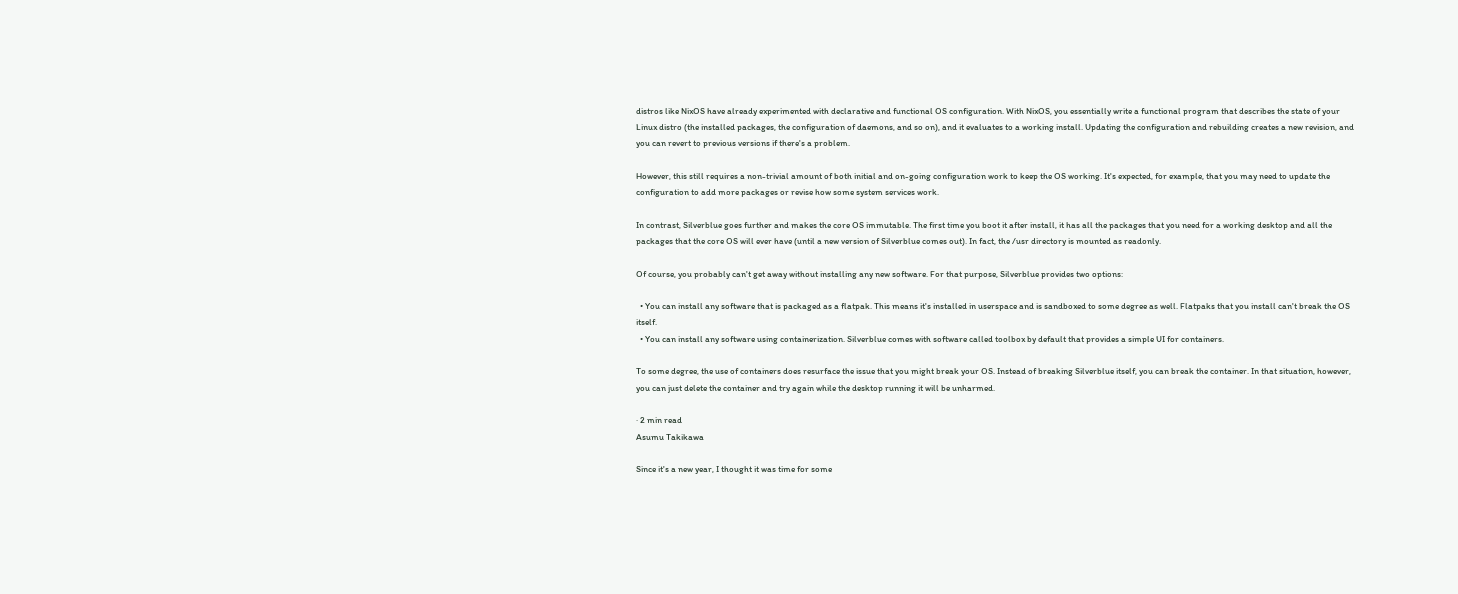distros like NixOS have already experimented with declarative and functional OS configuration. With NixOS, you essentially write a functional program that describes the state of your Linux distro (the installed packages, the configuration of daemons, and so on), and it evaluates to a working install. Updating the configuration and rebuilding creates a new revision, and you can revert to previous versions if there's a problem.

However, this still requires a non-trivial amount of both initial and on-going configuration work to keep the OS working. It's expected, for example, that you may need to update the configuration to add more packages or revise how some system services work.

In contrast, Silverblue goes further and makes the core OS immutable. The first time you boot it after install, it has all the packages that you need for a working desktop and all the packages that the core OS will ever have (until a new version of Silverblue comes out). In fact, the /usr directory is mounted as readonly.

Of course, you probably can't get away without installing any new software. For that purpose, Silverblue provides two options:

  • You can install any software that is packaged as a flatpak. This means it's installed in userspace and is sandboxed to some degree as well. Flatpaks that you install can't break the OS itself.
  • You can install any software using containerization. Silverblue comes with software called toolbox by default that provides a simple UI for containers.

To some degree, the use of containers does resurface the issue that you might break your OS. Instead of breaking Silverblue itself, you can break the container. In that situation, however, you can just delete the container and try again while the desktop running it will be unharmed.

· 2 min read
Asumu Takikawa

Since it's a new year, I thought it was time for some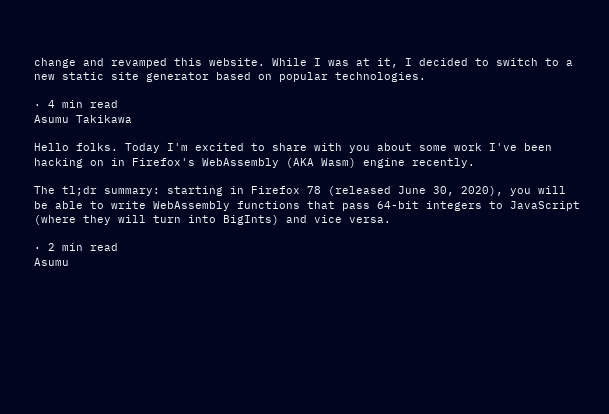change and revamped this website. While I was at it, I decided to switch to a new static site generator based on popular technologies.

· 4 min read
Asumu Takikawa

Hello folks. Today I'm excited to share with you about some work I've been hacking on in Firefox's WebAssembly (AKA Wasm) engine recently.

The tl;dr summary: starting in Firefox 78 (released June 30, 2020), you will be able to write WebAssembly functions that pass 64-bit integers to JavaScript (where they will turn into BigInts) and vice versa.

· 2 min read
Asumu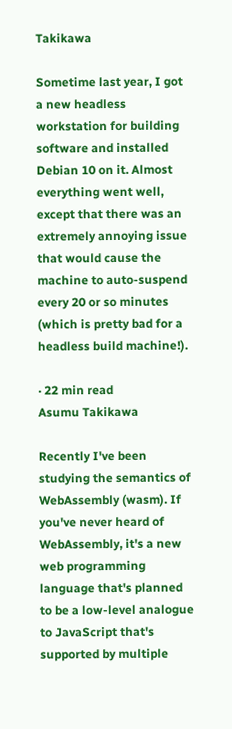Takikawa

Sometime last year, I got a new headless workstation for building software and installed Debian 10 on it. Almost everything went well, except that there was an extremely annoying issue that would cause the machine to auto-suspend every 20 or so minutes (which is pretty bad for a headless build machine!).

· 22 min read
Asumu Takikawa

Recently I've been studying the semantics of WebAssembly (wasm). If you've never heard of WebAssembly, it's a new web programming language that's planned to be a low-level analogue to JavaScript that's supported by multiple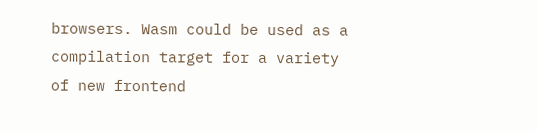browsers. Wasm could be used as a compilation target for a variety of new frontend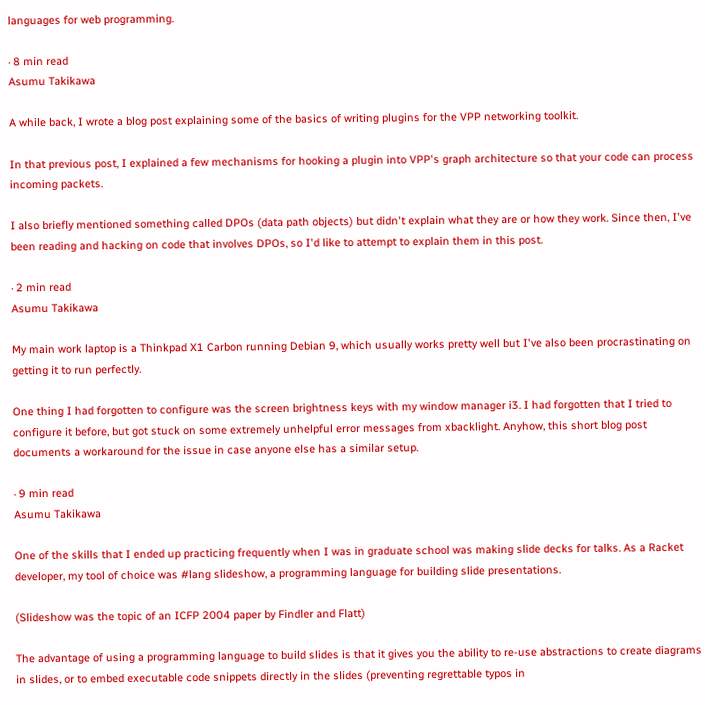languages for web programming.

· 8 min read
Asumu Takikawa

A while back, I wrote a blog post explaining some of the basics of writing plugins for the VPP networking toolkit.

In that previous post, I explained a few mechanisms for hooking a plugin into VPP's graph architecture so that your code can process incoming packets.

I also briefly mentioned something called DPOs (data path objects) but didn't explain what they are or how they work. Since then, I've been reading and hacking on code that involves DPOs, so I'd like to attempt to explain them in this post.

· 2 min read
Asumu Takikawa

My main work laptop is a Thinkpad X1 Carbon running Debian 9, which usually works pretty well but I've also been procrastinating on getting it to run perfectly.

One thing I had forgotten to configure was the screen brightness keys with my window manager i3. I had forgotten that I tried to configure it before, but got stuck on some extremely unhelpful error messages from xbacklight. Anyhow, this short blog post documents a workaround for the issue in case anyone else has a similar setup.

· 9 min read
Asumu Takikawa

One of the skills that I ended up practicing frequently when I was in graduate school was making slide decks for talks. As a Racket developer, my tool of choice was #lang slideshow, a programming language for building slide presentations.

(Slideshow was the topic of an ICFP 2004 paper by Findler and Flatt)

The advantage of using a programming language to build slides is that it gives you the ability to re-use abstractions to create diagrams in slides, or to embed executable code snippets directly in the slides (preventing regrettable typos in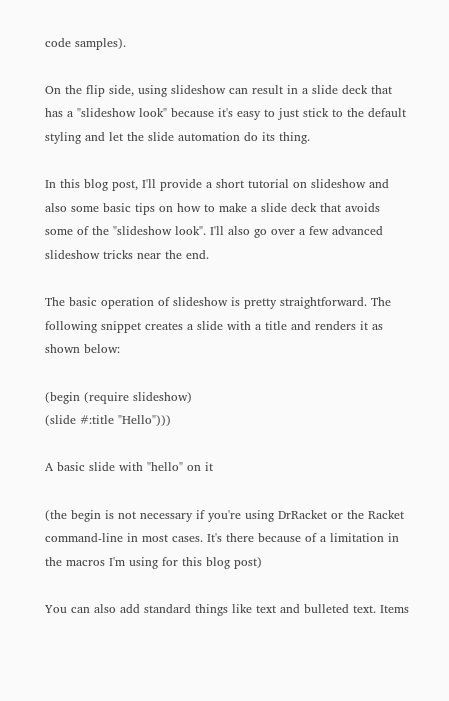code samples).

On the flip side, using slideshow can result in a slide deck that has a "slideshow look" because it's easy to just stick to the default styling and let the slide automation do its thing.

In this blog post, I'll provide a short tutorial on slideshow and also some basic tips on how to make a slide deck that avoids some of the "slideshow look". I'll also go over a few advanced slideshow tricks near the end.

The basic operation of slideshow is pretty straightforward. The following snippet creates a slide with a title and renders it as shown below:

(begin (require slideshow)
(slide #:title "Hello")))

A basic slide with "hello" on it

(the begin is not necessary if you're using DrRacket or the Racket command-line in most cases. It's there because of a limitation in the macros I'm using for this blog post)

You can also add standard things like text and bulleted text. Items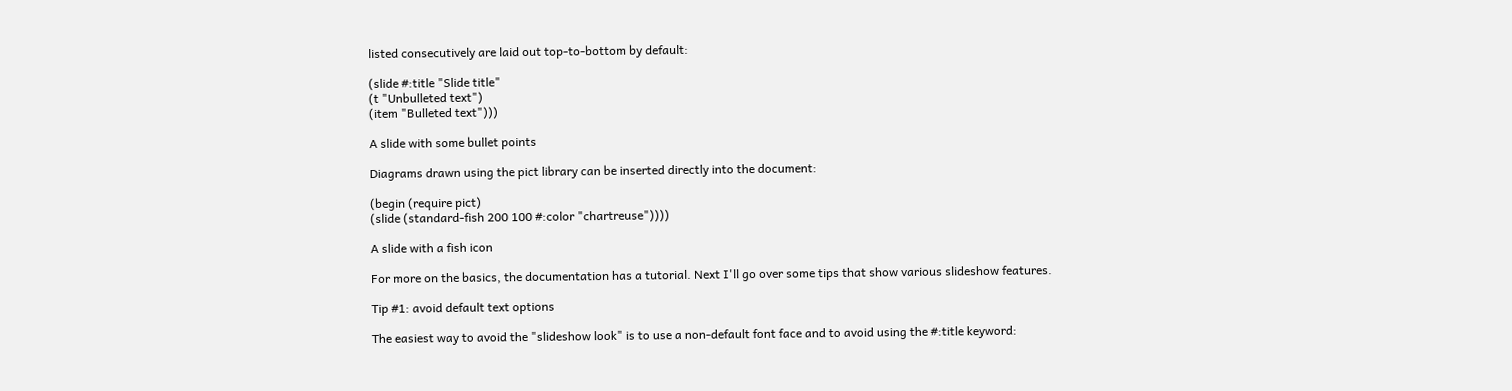listed consecutively are laid out top-to-bottom by default:

(slide #:title "Slide title"
(t "Unbulleted text")
(item "Bulleted text")))

A slide with some bullet points

Diagrams drawn using the pict library can be inserted directly into the document:

(begin (require pict)
(slide (standard-fish 200 100 #:color "chartreuse"))))

A slide with a fish icon

For more on the basics, the documentation has a tutorial. Next I'll go over some tips that show various slideshow features.

Tip #1: avoid default text options

The easiest way to avoid the "slideshow look" is to use a non-default font face and to avoid using the #:title keyword: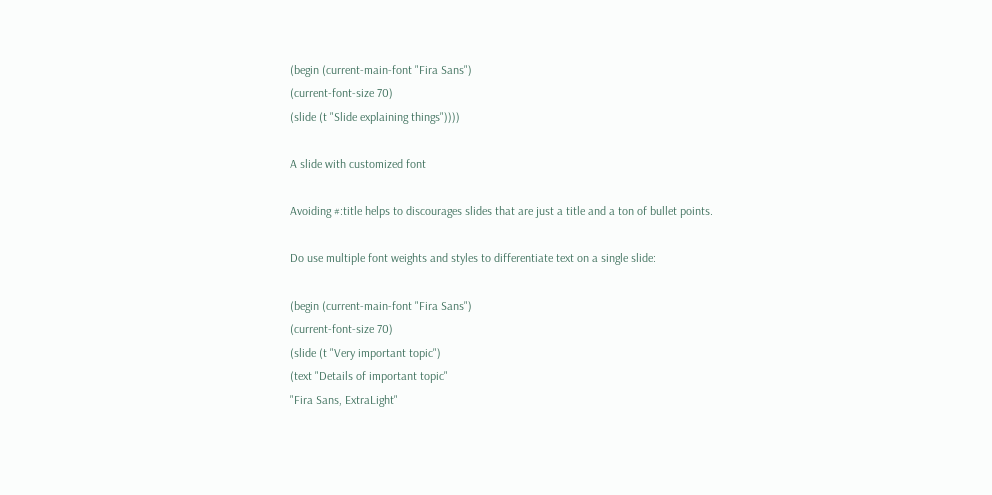(begin (current-main-font "Fira Sans")
(current-font-size 70)
(slide (t "Slide explaining things"))))

A slide with customized font

Avoiding #:title helps to discourages slides that are just a title and a ton of bullet points.

Do use multiple font weights and styles to differentiate text on a single slide:

(begin (current-main-font "Fira Sans")
(current-font-size 70)
(slide (t "Very important topic")
(text "Details of important topic"
"Fira Sans, ExtraLight"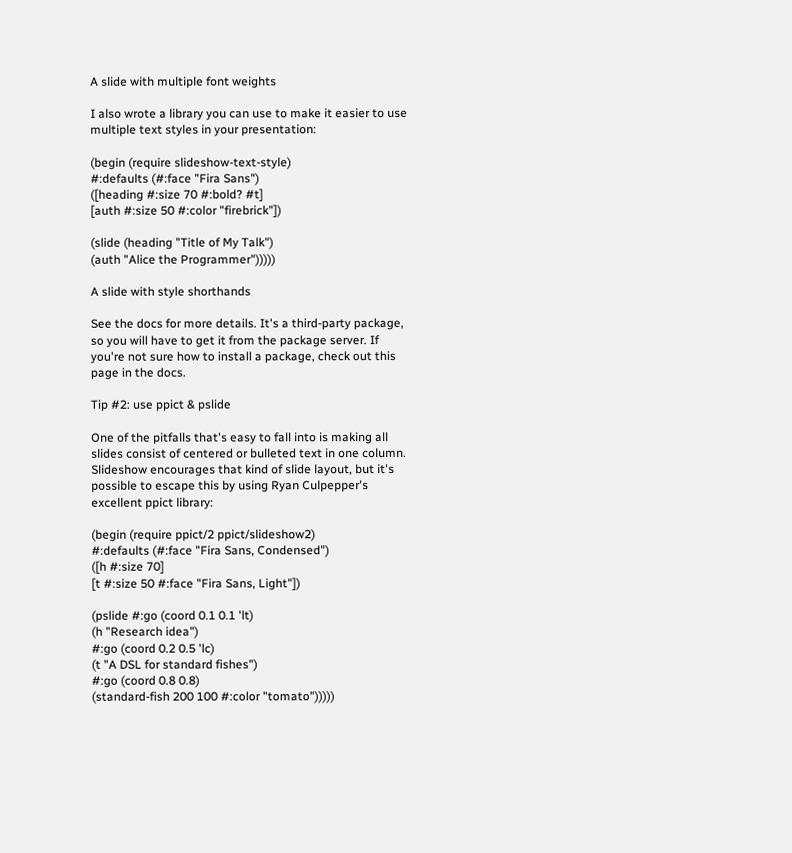A slide with multiple font weights

I also wrote a library you can use to make it easier to use multiple text styles in your presentation:

(begin (require slideshow-text-style)
#:defaults (#:face "Fira Sans")
([heading #:size 70 #:bold? #t]
[auth #:size 50 #:color "firebrick"])

(slide (heading "Title of My Talk")
(auth "Alice the Programmer")))))

A slide with style shorthands

See the docs for more details. It's a third-party package, so you will have to get it from the package server. If you're not sure how to install a package, check out this page in the docs.

Tip #2: use ppict & pslide

One of the pitfalls that's easy to fall into is making all slides consist of centered or bulleted text in one column. Slideshow encourages that kind of slide layout, but it's possible to escape this by using Ryan Culpepper's excellent ppict library:

(begin (require ppict/2 ppict/slideshow2)
#:defaults (#:face "Fira Sans, Condensed")
([h #:size 70]
[t #:size 50 #:face "Fira Sans, Light"])

(pslide #:go (coord 0.1 0.1 'lt)
(h "Research idea")
#:go (coord 0.2 0.5 'lc)
(t "A DSL for standard fishes")
#:go (coord 0.8 0.8)
(standard-fish 200 100 #:color "tomato")))))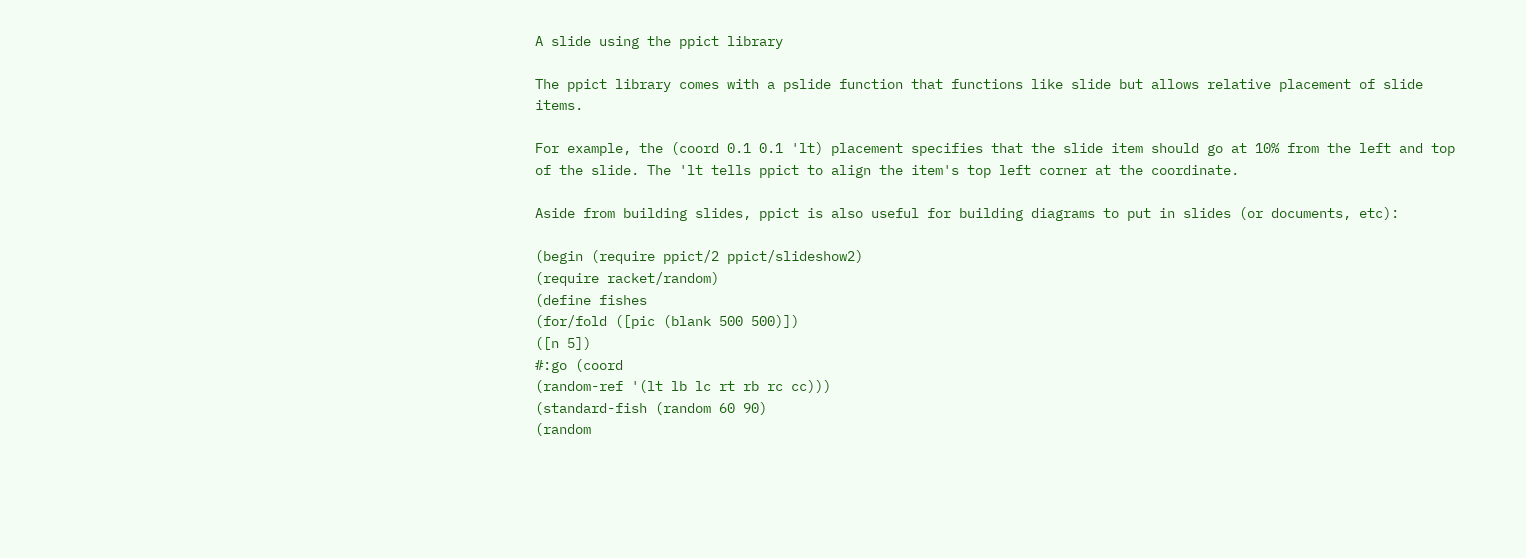A slide using the ppict library

The ppict library comes with a pslide function that functions like slide but allows relative placement of slide items.

For example, the (coord 0.1 0.1 'lt) placement specifies that the slide item should go at 10% from the left and top of the slide. The 'lt tells ppict to align the item's top left corner at the coordinate.

Aside from building slides, ppict is also useful for building diagrams to put in slides (or documents, etc):

(begin (require ppict/2 ppict/slideshow2)
(require racket/random)
(define fishes
(for/fold ([pic (blank 500 500)])
([n 5])
#:go (coord
(random-ref '(lt lb lc rt rb rc cc)))
(standard-fish (random 60 90)
(random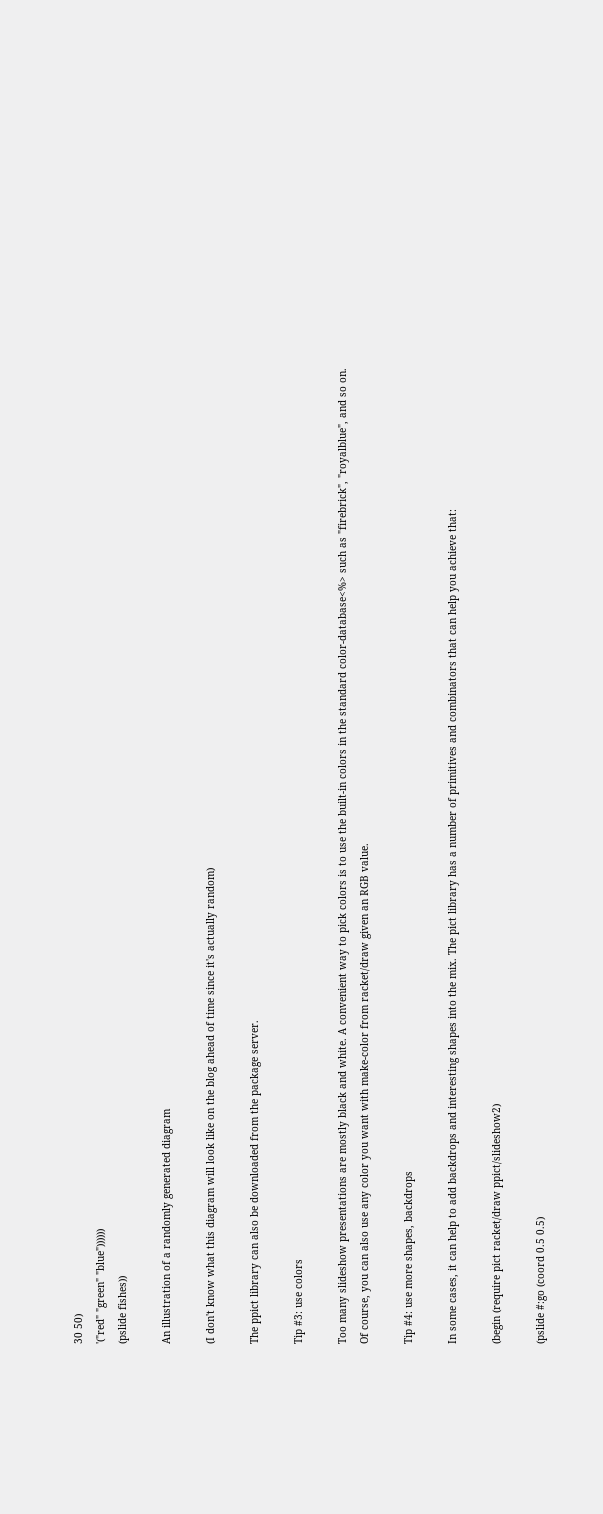30 50)
'("red" "green" "blue"))))))
(pslide fishes))

An illustration of a randomly generated diagram

(I don't know what this diagram will look like on the blog ahead of time since it's actually random)

The ppict library can also be downloaded from the package server.

Tip #3: use colors

Too many slideshow presentations are mostly black and white. A convenient way to pick colors is to use the built-in colors in the standard color-database<%> such as "firebrick", "royalblue", and so on. Of course, you can also use any color you want with make-color from racket/draw given an RGB value.

Tip #4: use more shapes, backdrops

In some cases, it can help to add backdrops and interesting shapes into the mix. The pict library has a number of primitives and combinators that can help you achieve that:

(begin (require pict racket/draw ppict/slideshow2)

(pslide #:go (coord 0.5 0.5)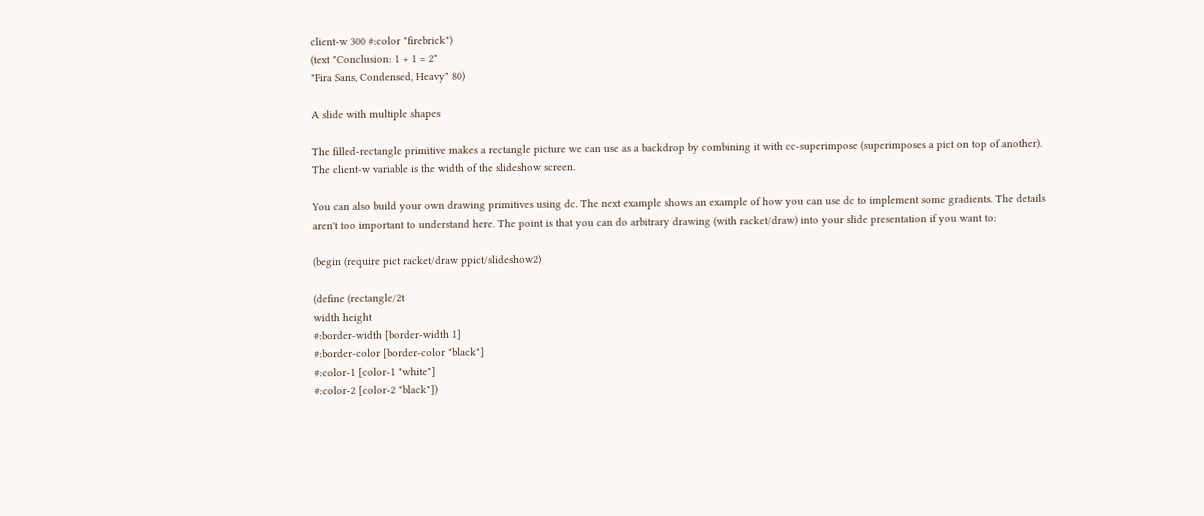client-w 300 #:color "firebrick")
(text "Conclusion: 1 + 1 = 2"
"Fira Sans, Condensed, Heavy" 80)

A slide with multiple shapes

The filled-rectangle primitive makes a rectangle picture we can use as a backdrop by combining it with cc-superimpose (superimposes a pict on top of another). The client-w variable is the width of the slideshow screen.

You can also build your own drawing primitives using dc. The next example shows an example of how you can use dc to implement some gradients. The details aren't too important to understand here. The point is that you can do arbitrary drawing (with racket/draw) into your slide presentation if you want to:

(begin (require pict racket/draw ppict/slideshow2)

(define (rectangle/2t
width height
#:border-width [border-width 1]
#:border-color [border-color "black"]
#:color-1 [color-1 "white"]
#:color-2 [color-2 "black"])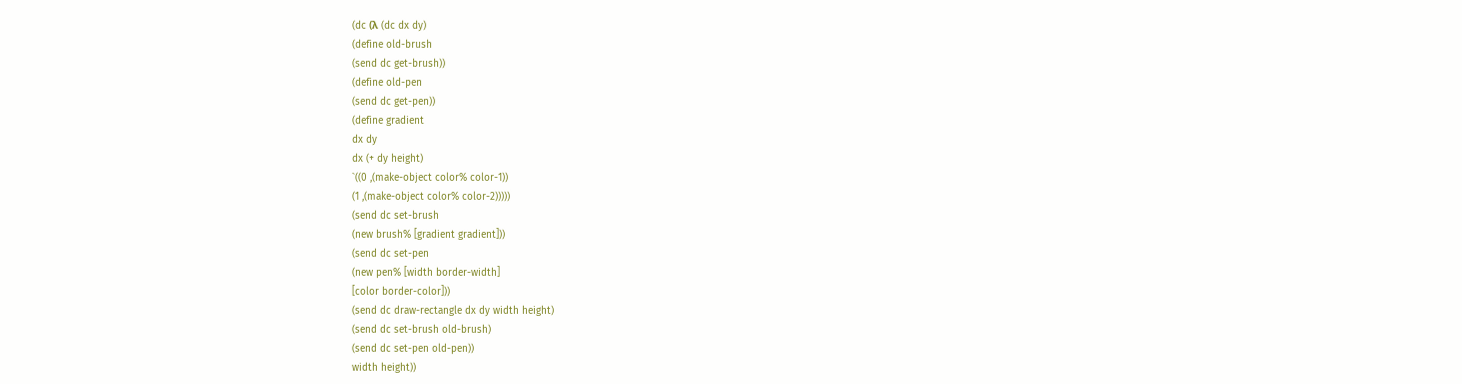(dc (λ (dc dx dy)
(define old-brush
(send dc get-brush))
(define old-pen
(send dc get-pen))
(define gradient
dx dy
dx (+ dy height)
`((0 ,(make-object color% color-1))
(1 ,(make-object color% color-2)))))
(send dc set-brush
(new brush% [gradient gradient]))
(send dc set-pen
(new pen% [width border-width]
[color border-color]))
(send dc draw-rectangle dx dy width height)
(send dc set-brush old-brush)
(send dc set-pen old-pen))
width height))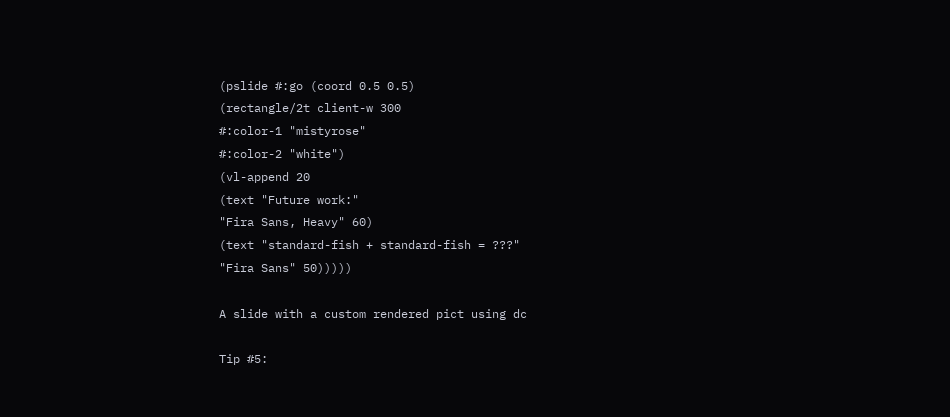(pslide #:go (coord 0.5 0.5)
(rectangle/2t client-w 300
#:color-1 "mistyrose"
#:color-2 "white")
(vl-append 20
(text "Future work:"
"Fira Sans, Heavy" 60)
(text "standard-fish + standard-fish = ???"
"Fira Sans" 50)))))

A slide with a custom rendered pict using dc

Tip #5: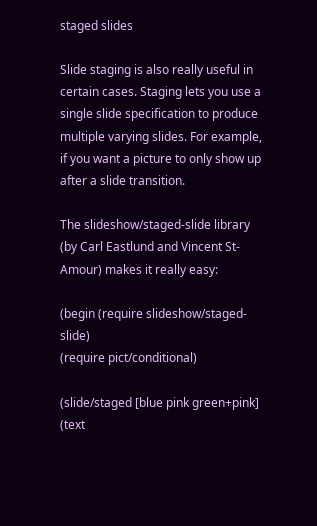staged slides

Slide staging is also really useful in certain cases. Staging lets you use a single slide specification to produce multiple varying slides. For example, if you want a picture to only show up after a slide transition.

The slideshow/staged-slide library (by Carl Eastlund and Vincent St-Amour) makes it really easy:

(begin (require slideshow/staged-slide)
(require pict/conditional)

(slide/staged [blue pink green+pink]
(text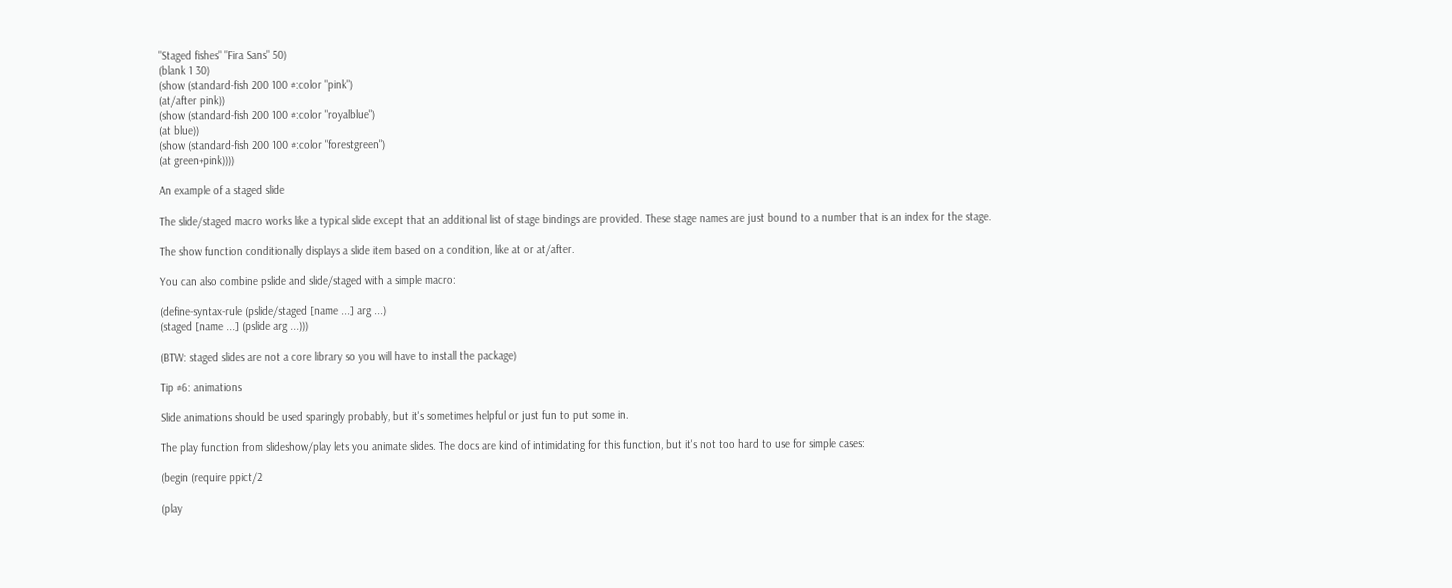"Staged fishes" "Fira Sans" 50)
(blank 1 30)
(show (standard-fish 200 100 #:color "pink")
(at/after pink))
(show (standard-fish 200 100 #:color "royalblue")
(at blue))
(show (standard-fish 200 100 #:color "forestgreen")
(at green+pink))))

An example of a staged slide

The slide/staged macro works like a typical slide except that an additional list of stage bindings are provided. These stage names are just bound to a number that is an index for the stage.

The show function conditionally displays a slide item based on a condition, like at or at/after.

You can also combine pslide and slide/staged with a simple macro:

(define-syntax-rule (pslide/staged [name ...] arg ...)
(staged [name ...] (pslide arg ...)))

(BTW: staged slides are not a core library so you will have to install the package)

Tip #6: animations

Slide animations should be used sparingly probably, but it's sometimes helpful or just fun to put some in.

The play function from slideshow/play lets you animate slides. The docs are kind of intimidating for this function, but it's not too hard to use for simple cases:

(begin (require ppict/2

(play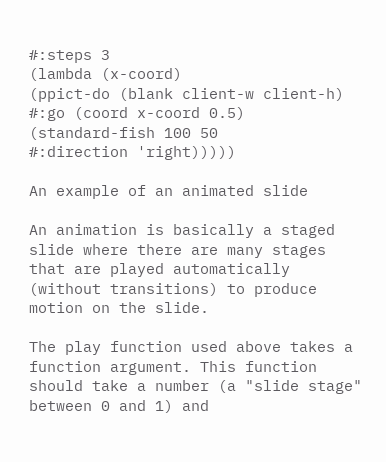#:steps 3
(lambda (x-coord)
(ppict-do (blank client-w client-h)
#:go (coord x-coord 0.5)
(standard-fish 100 50
#:direction 'right)))))

An example of an animated slide

An animation is basically a staged slide where there are many stages that are played automatically (without transitions) to produce motion on the slide.

The play function used above takes a function argument. This function should take a number (a "slide stage" between 0 and 1) and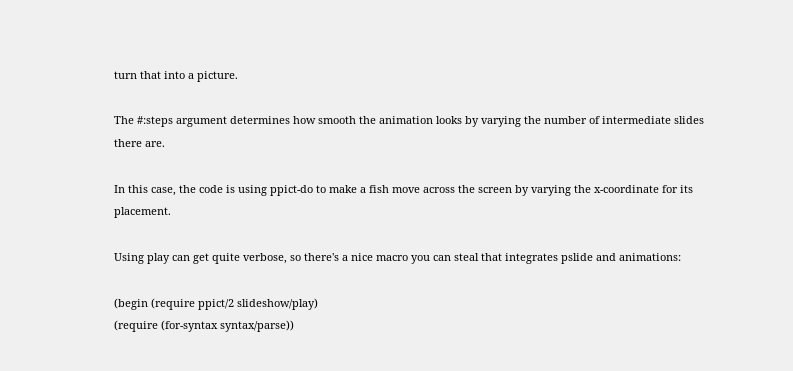turn that into a picture.

The #:steps argument determines how smooth the animation looks by varying the number of intermediate slides there are.

In this case, the code is using ppict-do to make a fish move across the screen by varying the x-coordinate for its placement.

Using play can get quite verbose, so there's a nice macro you can steal that integrates pslide and animations:

(begin (require ppict/2 slideshow/play)
(require (for-syntax syntax/parse))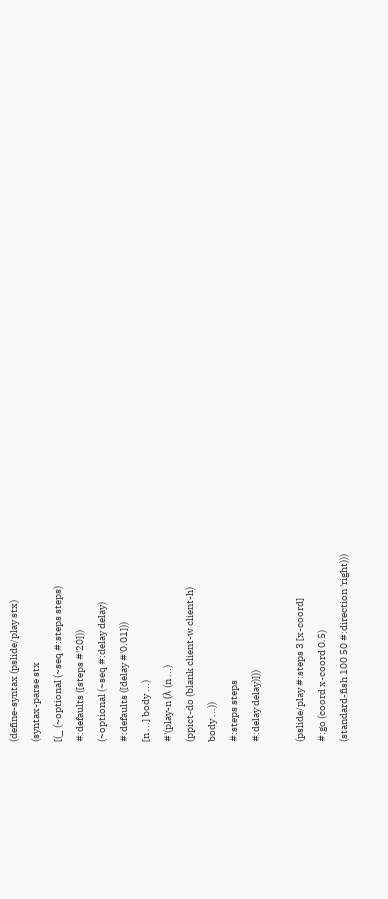(define-syntax (pslide/play stx)
(syntax-parse stx
[(_ (~optional (~seq #:steps steps)
#:defaults ([steps #'20]))
(~optional (~seq #:delay delay)
#:defaults ([delay #'0.01]))
[n ...] body ...)
#'(play-n (λ (n ...)
(ppict-do (blank client-w client-h)
body ...))
#:steps steps
#:delay delay)]))

(pslide/play #:steps 3 [x-coord]
#:go (coord x-coord 0.5)
(standard-fish 100 50 #:direction 'right)))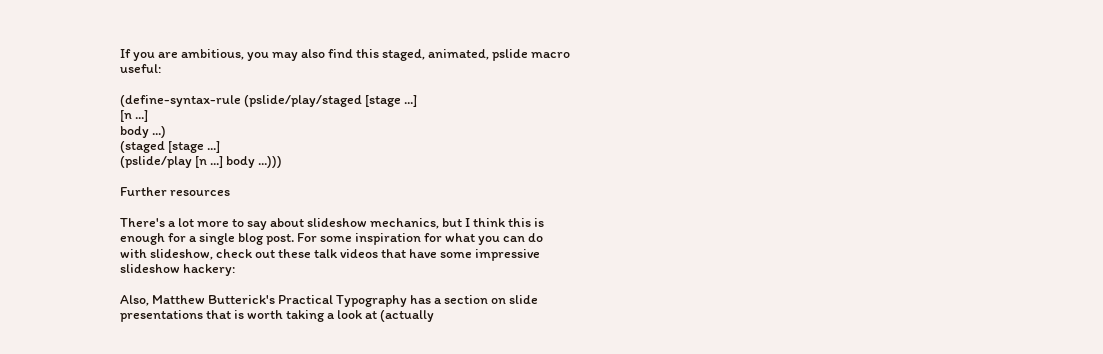If you are ambitious, you may also find this staged, animated, pslide macro useful:

(define-syntax-rule (pslide/play/staged [stage ...]
[n ...]
body ...)
(staged [stage ...]
(pslide/play [n ...] body ...)))

Further resources

There's a lot more to say about slideshow mechanics, but I think this is enough for a single blog post. For some inspiration for what you can do with slideshow, check out these talk videos that have some impressive slideshow hackery:

Also, Matthew Butterick's Practical Typography has a section on slide presentations that is worth taking a look at (actually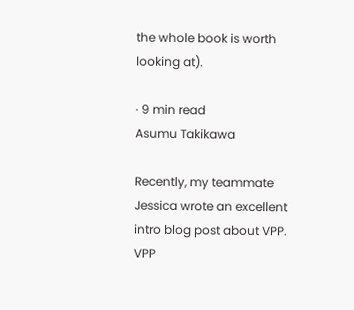the whole book is worth looking at).

· 9 min read
Asumu Takikawa

Recently, my teammate Jessica wrote an excellent intro blog post about VPP. VPP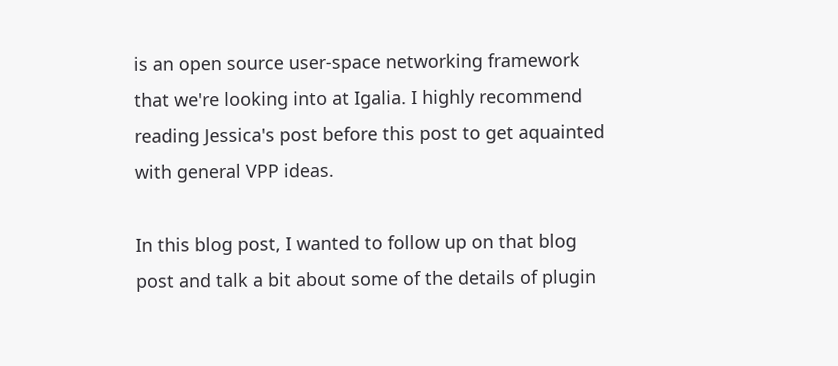is an open source user-space networking framework that we're looking into at Igalia. I highly recommend reading Jessica's post before this post to get aquainted with general VPP ideas.

In this blog post, I wanted to follow up on that blog post and talk a bit about some of the details of plugin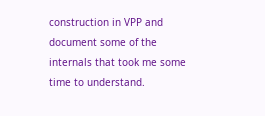construction in VPP and document some of the internals that took me some time to understand.